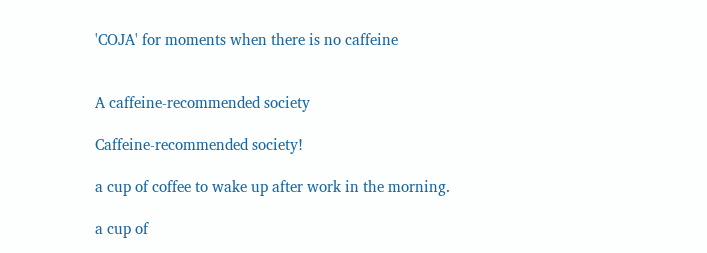'COJA' for moments when there is no caffeine


A caffeine-recommended society

Caffeine-recommended society!

a cup of coffee to wake up after work in the morning.

a cup of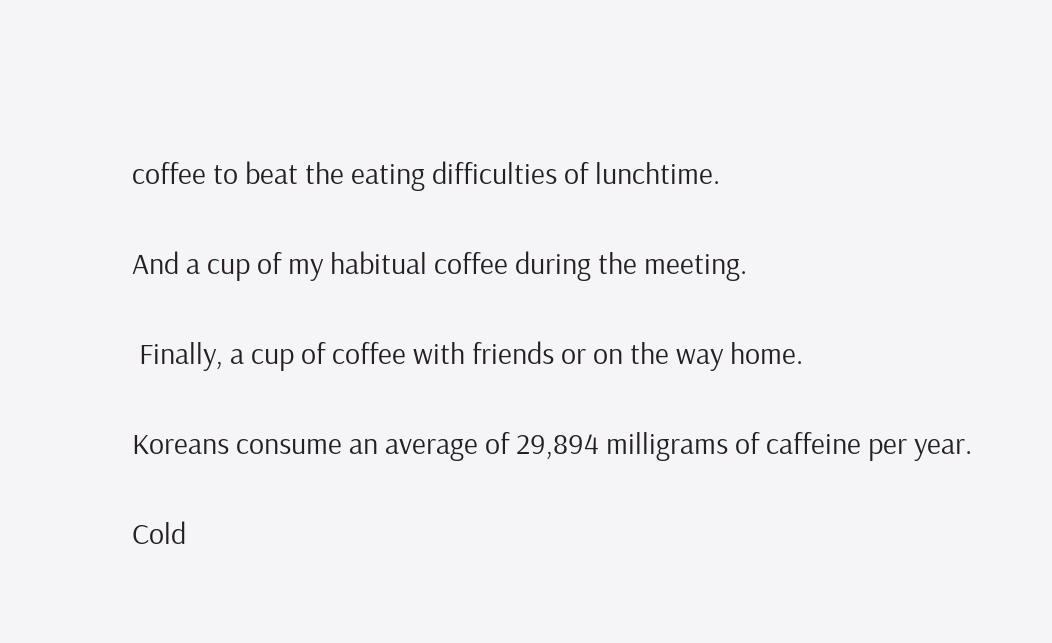coffee to beat the eating difficulties of lunchtime.

And a cup of my habitual coffee during the meeting.

 Finally, a cup of coffee with friends or on the way home.

Koreans consume an average of 29,894 milligrams of caffeine per year.

Cold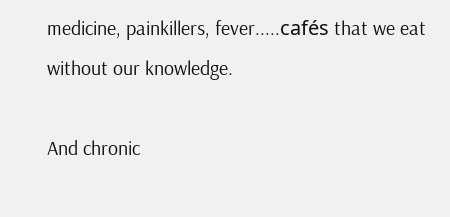medicine, painkillers, fever.....cafés that we eat without our knowledge.

And chronic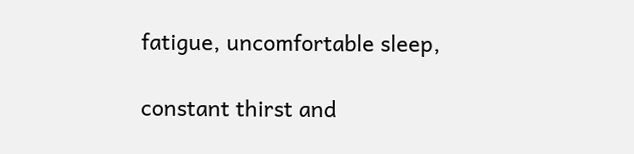fatigue, uncomfortable sleep,

constant thirst and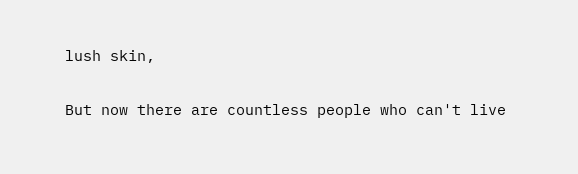lush skin,

But now there are countless people who can't live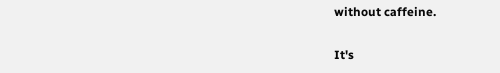without caffeine.

It's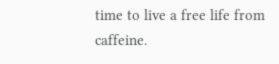time to live a free life from caffeine.